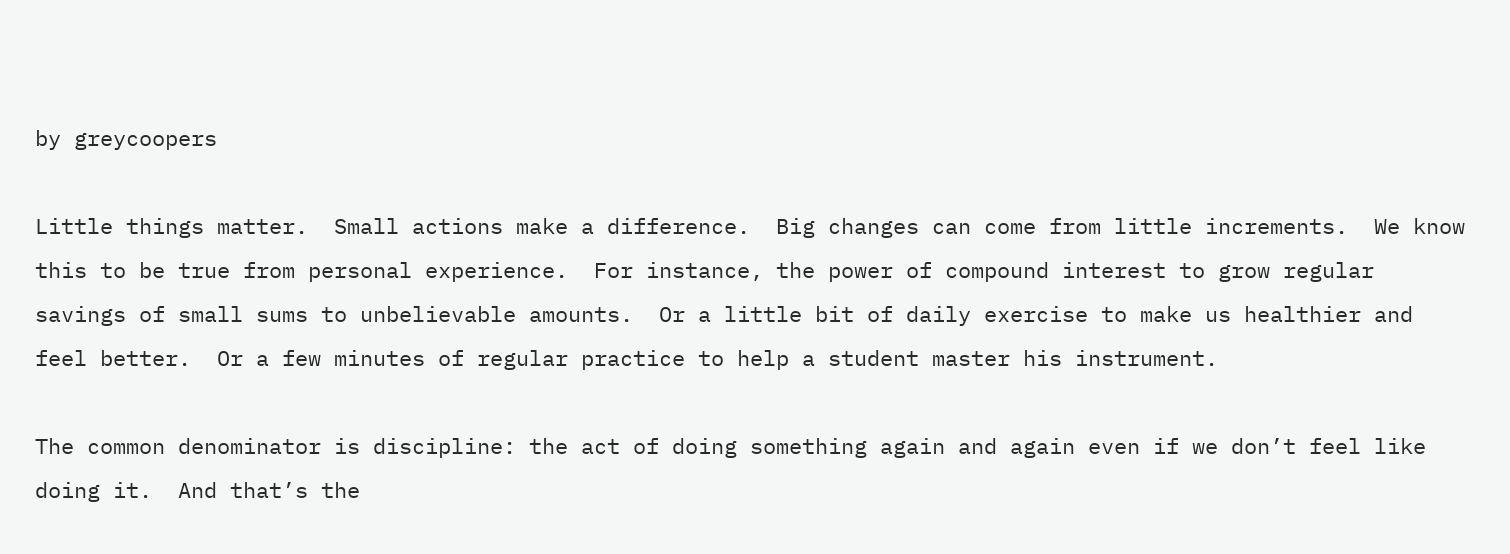by greycoopers

Little things matter.  Small actions make a difference.  Big changes can come from little increments.  We know this to be true from personal experience.  For instance, the power of compound interest to grow regular savings of small sums to unbelievable amounts.  Or a little bit of daily exercise to make us healthier and feel better.  Or a few minutes of regular practice to help a student master his instrument.

The common denominator is discipline: the act of doing something again and again even if we don’t feel like doing it.  And that’s the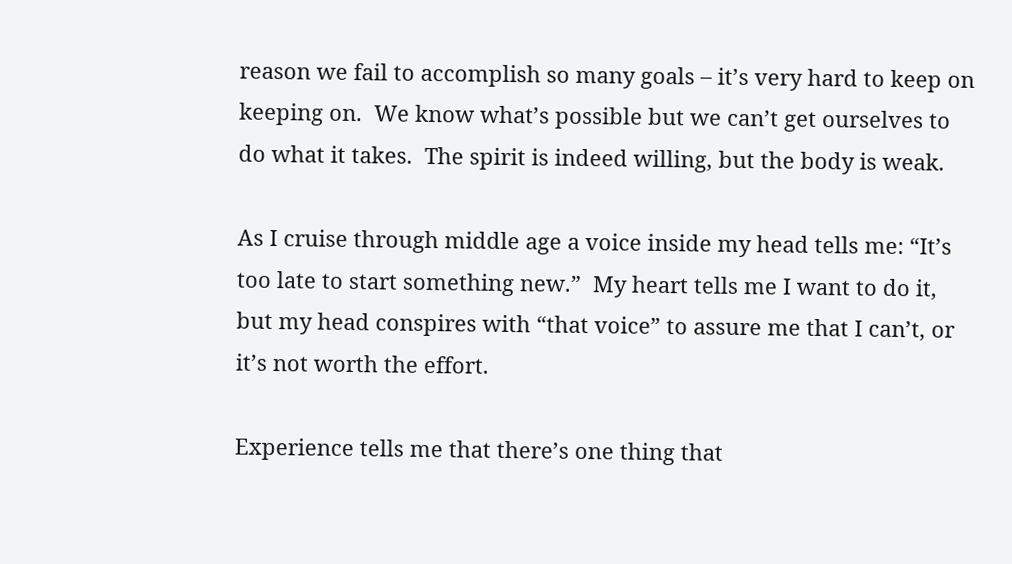reason we fail to accomplish so many goals – it’s very hard to keep on keeping on.  We know what’s possible but we can’t get ourselves to do what it takes.  The spirit is indeed willing, but the body is weak.

As I cruise through middle age a voice inside my head tells me: “It’s too late to start something new.”  My heart tells me I want to do it, but my head conspires with “that voice” to assure me that I can’t, or it’s not worth the effort.

Experience tells me that there’s one thing that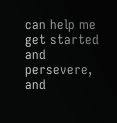can help me get started and persevere, and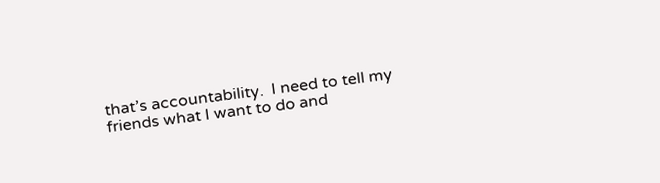that’s accountability.  I need to tell my friends what I want to do and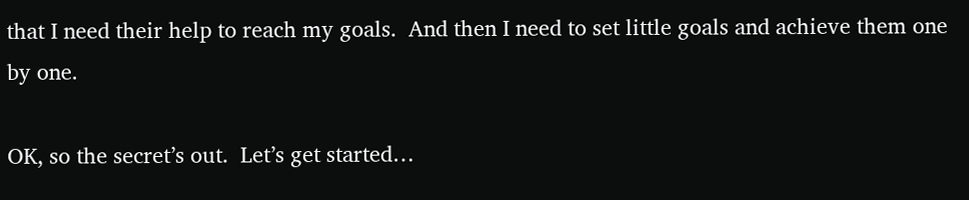that I need their help to reach my goals.  And then I need to set little goals and achieve them one by one.

OK, so the secret’s out.  Let’s get started…